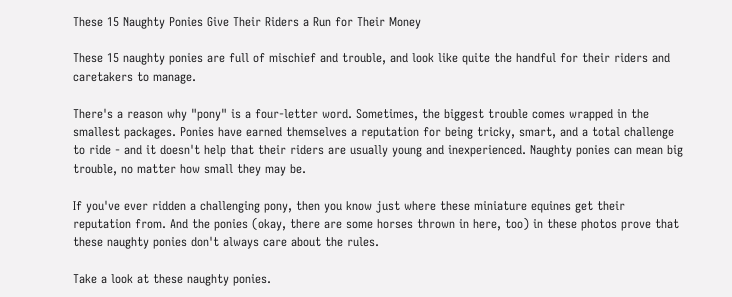These 15 Naughty Ponies Give Their Riders a Run for Their Money

These 15 naughty ponies are full of mischief and trouble, and look like quite the handful for their riders and caretakers to manage.

There's a reason why "pony" is a four-letter word. Sometimes, the biggest trouble comes wrapped in the smallest packages. Ponies have earned themselves a reputation for being tricky, smart, and a total challenge to ride - and it doesn't help that their riders are usually young and inexperienced. Naughty ponies can mean big trouble, no matter how small they may be.

If you've ever ridden a challenging pony, then you know just where these miniature equines get their reputation from. And the ponies (okay, there are some horses thrown in here, too) in these photos prove that these naughty ponies don't always care about the rules.

Take a look at these naughty ponies.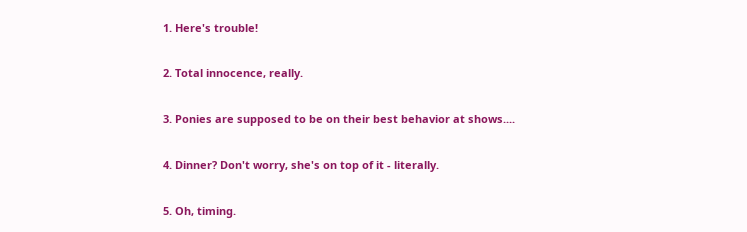1. Here's trouble!

2. Total innocence, really.

3. Ponies are supposed to be on their best behavior at shows....

4. Dinner? Don't worry, she's on top of it - literally.

5. Oh, timing.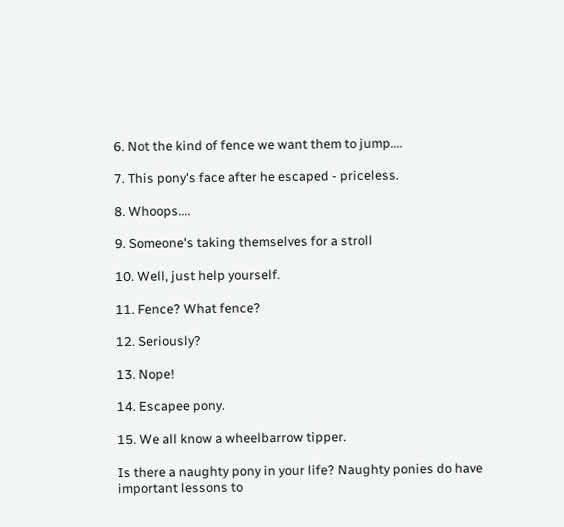6. Not the kind of fence we want them to jump....

7. This pony's face after he escaped - priceless.

8. Whoops....

9. Someone's taking themselves for a stroll

10. Well, just help yourself.

11. Fence? What fence?

12. Seriously?

13. Nope!

14. Escapee pony.

15. We all know a wheelbarrow tipper.

Is there a naughty pony in your life? Naughty ponies do have important lessons to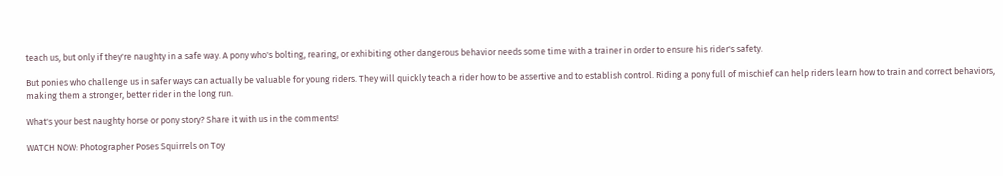teach us, but only if they're naughty in a safe way. A pony who's bolting, rearing, or exhibiting other dangerous behavior needs some time with a trainer in order to ensure his rider's safety.

But ponies who challenge us in safer ways can actually be valuable for young riders. They will quickly teach a rider how to be assertive and to establish control. Riding a pony full of mischief can help riders learn how to train and correct behaviors, making them a stronger, better rider in the long run.

What's your best naughty horse or pony story? Share it with us in the comments!

WATCH NOW: Photographer Poses Squirrels on Toy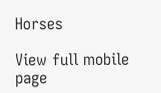Horses

View full mobile page